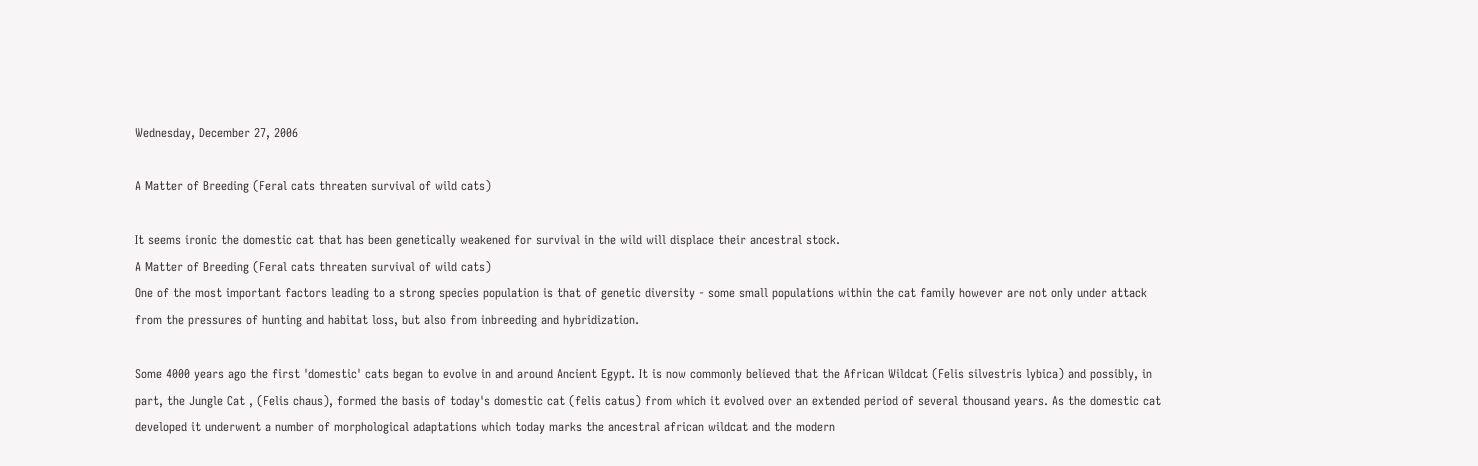Wednesday, December 27, 2006

A Matter of Breeding (Feral cats threaten survival of wild cats)

It seems ironic the domestic cat that has been genetically weakened for survival in the wild will displace their ancestral stock.
A Matter of Breeding (Feral cats threaten survival of wild cats)
One of the most important factors leading to a strong species population is that of genetic diversity - some small populations within the cat family however are not only under attack from the pressures of hunting and habitat loss, but also from inbreeding and hybridization.

Some 4000 years ago the first 'domestic' cats began to evolve in and around Ancient Egypt. It is now commonly believed that the African Wildcat (Felis silvestris lybica) and possibly, in part, the Jungle Cat , (Felis chaus), formed the basis of today's domestic cat (felis catus) from which it evolved over an extended period of several thousand years. As the domestic cat developed it underwent a number of morphological adaptations which today marks the ancestral african wildcat and the modern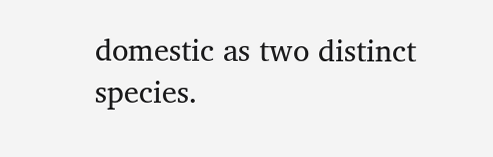domestic as two distinct species.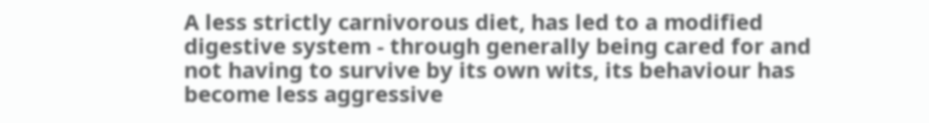A less strictly carnivorous diet, has led to a modified digestive system - through generally being cared for and not having to survive by its own wits, its behaviour has become less aggressive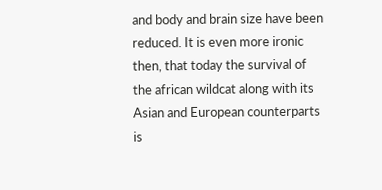and body and brain size have been reduced. It is even more ironic then, that today the survival of the african wildcat along with its Asian and European counterparts is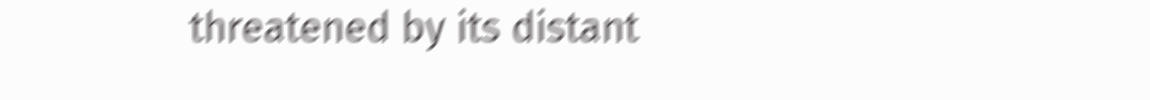threatened by its distant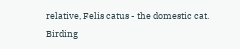relative, Felis catus - the domestic cat.
Birding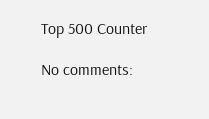Top 500 Counter

No comments: